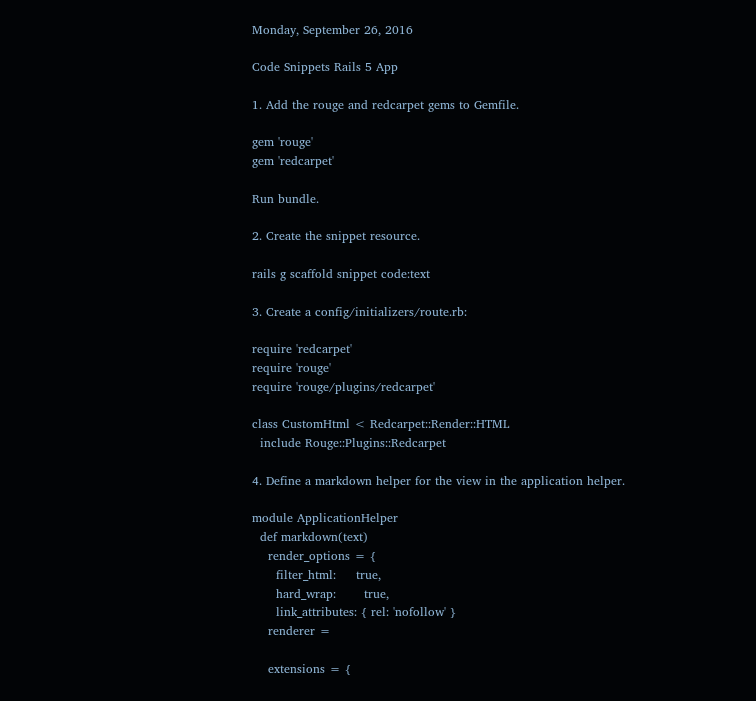Monday, September 26, 2016

Code Snippets Rails 5 App

1. Add the rouge and redcarpet gems to Gemfile.

gem 'rouge'
gem 'redcarpet'

Run bundle.

2. Create the snippet resource.

rails g scaffold snippet code:text

3. Create a config/initializers/route.rb:

require 'redcarpet'
require 'rouge'
require 'rouge/plugins/redcarpet'

class CustomHtml < Redcarpet::Render::HTML
  include Rouge::Plugins::Redcarpet

4. Define a markdown helper for the view in the application helper.

module ApplicationHelper
  def markdown(text)
    render_options = {
      filter_html:     true,
      hard_wrap:       true,
      link_attributes: { rel: 'nofollow' }
    renderer =

    extensions = {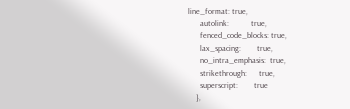line_format: true,
      autolink:           true,
      fenced_code_blocks: true,
      lax_spacing:        true,
      no_intra_emphasis:  true,
      strikethrough:      true,
      superscript:        true
    },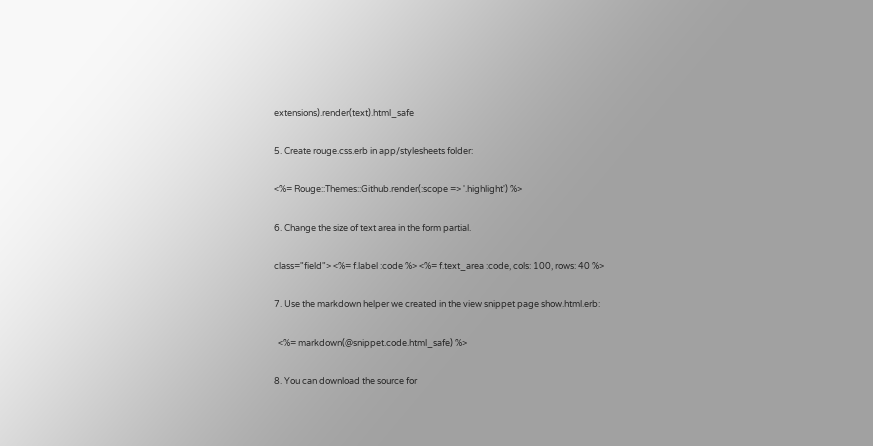extensions).render(text).html_safe

5. Create rouge.css.erb in app/stylesheets folder:

<%= Rouge::Themes::Github.render(:scope => '.highlight') %>

6. Change the size of text area in the form partial.

class="field"> <%= f.label :code %> <%= f.text_area :code, cols: 100, rows: 40 %>

7. Use the markdown helper we created in the view snippet page show.html.erb:

  <%= markdown(@snippet.code.html_safe) %>

8. You can download the source for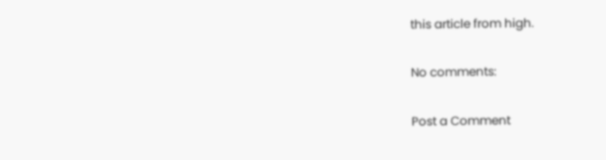this article from high.

No comments:

Post a Comment